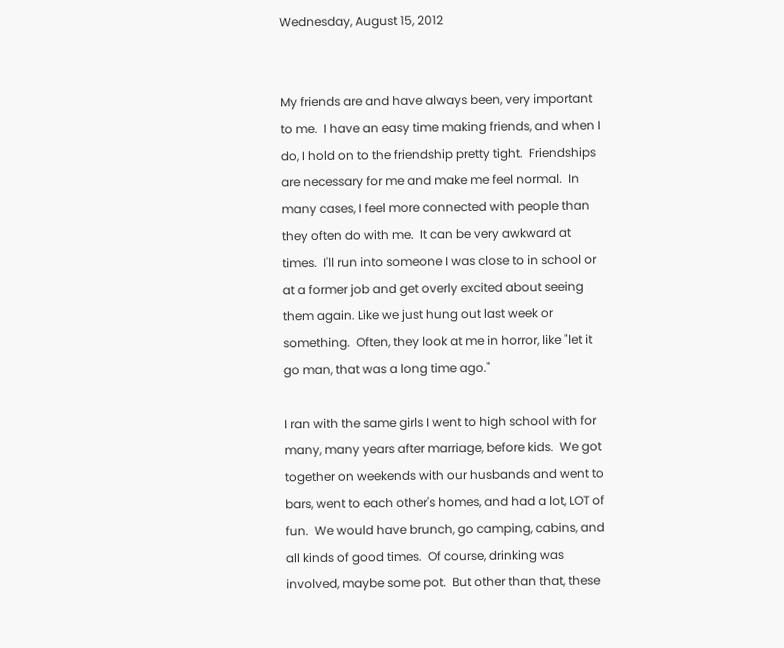Wednesday, August 15, 2012


My friends are and have always been, very important to me.  I have an easy time making friends, and when I do, I hold on to the friendship pretty tight.  Friendships are necessary for me and make me feel normal.  In many cases, I feel more connected with people than they often do with me.  It can be very awkward at times.  I'll run into someone I was close to in school or at a former job and get overly excited about seeing them again. Like we just hung out last week or something.  Often, they look at me in horror, like "let it go man, that was a long time ago."

I ran with the same girls I went to high school with for many, many years after marriage, before kids.  We got together on weekends with our husbands and went to bars, went to each other's homes, and had a lot, LOT of fun.  We would have brunch, go camping, cabins, and all kinds of good times.  Of course, drinking was involved, maybe some pot.  But other than that, these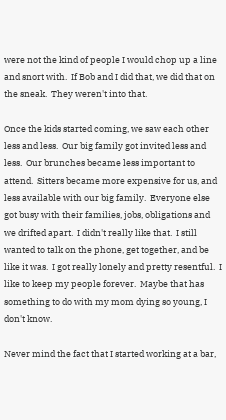were not the kind of people I would chop up a line and snort with.  If Bob and I did that, we did that on the sneak.  They weren't into that.

Once the kids started coming, we saw each other less and less.  Our big family got invited less and less.  Our brunches became less important to attend.  Sitters became more expensive for us, and less available with our big family.  Everyone else got busy with their families, jobs, obligations and we drifted apart.  I didn't really like that.  I still wanted to talk on the phone, get together, and be like it was.  I got really lonely and pretty resentful.  I like to keep my people forever.  Maybe that has something to do with my mom dying so young, I don't know.

Never mind the fact that I started working at a bar,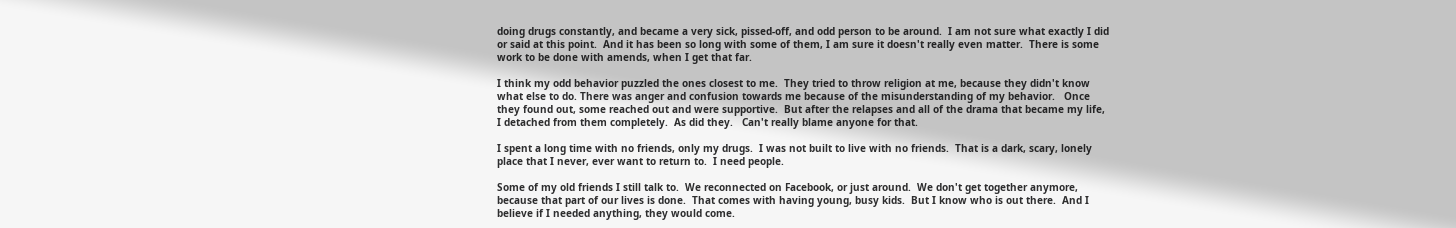doing drugs constantly, and became a very sick, pissed-off, and odd person to be around.  I am not sure what exactly I did or said at this point.  And it has been so long with some of them, I am sure it doesn't really even matter.  There is some work to be done with amends, when I get that far.

I think my odd behavior puzzled the ones closest to me.  They tried to throw religion at me, because they didn't know what else to do. There was anger and confusion towards me because of the misunderstanding of my behavior.   Once they found out, some reached out and were supportive.  But after the relapses and all of the drama that became my life, I detached from them completely.  As did they.   Can't really blame anyone for that.

I spent a long time with no friends, only my drugs.  I was not built to live with no friends.  That is a dark, scary, lonely place that I never, ever want to return to.  I need people.

Some of my old friends I still talk to.  We reconnected on Facebook, or just around.  We don't get together anymore, because that part of our lives is done.  That comes with having young, busy kids.  But I know who is out there.  And I believe if I needed anything, they would come.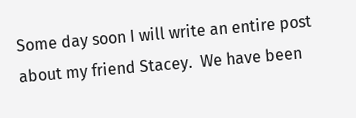Some day soon I will write an entire post about my friend Stacey.  We have been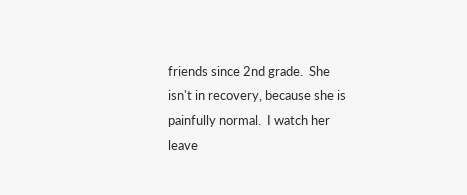friends since 2nd grade.  She isn't in recovery, because she is painfully normal.  I watch her leave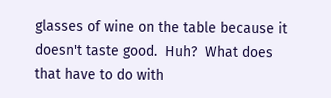glasses of wine on the table because it doesn't taste good.  Huh?  What does that have to do with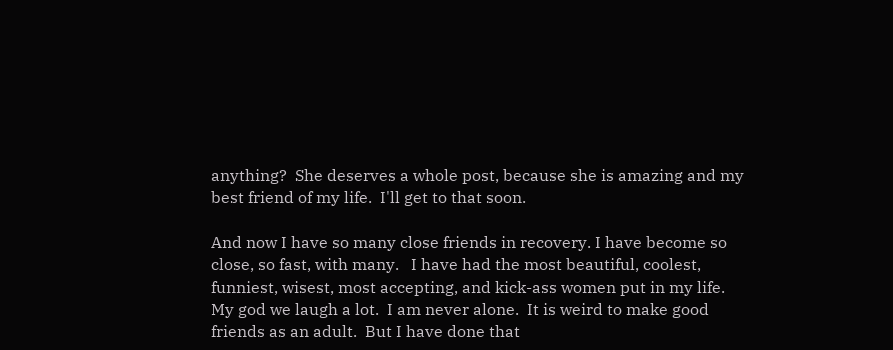anything?  She deserves a whole post, because she is amazing and my best friend of my life.  I'll get to that soon.

And now I have so many close friends in recovery. I have become so close, so fast, with many.   I have had the most beautiful, coolest, funniest, wisest, most accepting, and kick-ass women put in my life.  My god we laugh a lot.  I am never alone.  It is weird to make good friends as an adult.  But I have done that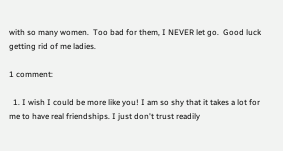with so many women.  Too bad for them, I NEVER let go.  Good luck getting rid of me ladies.

1 comment:

  1. I wish I could be more like you! I am so shy that it takes a lot for me to have real friendships. I just don't trust readily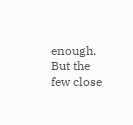enough. But the few close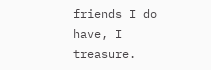friends I do have, I treasure.